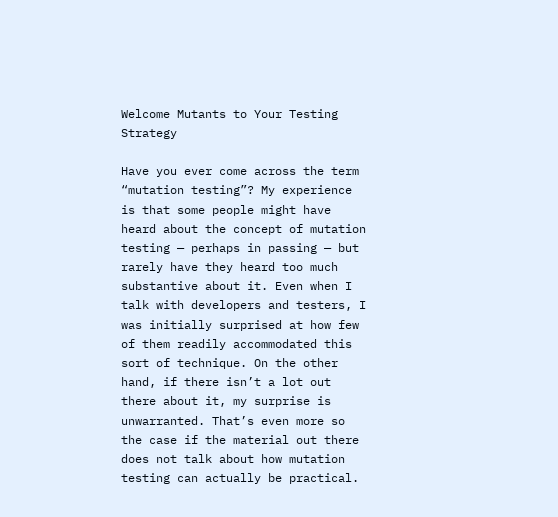Welcome Mutants to Your Testing Strategy

Have you ever come across the term “mutation testing”? My experience is that some people might have heard about the concept of mutation testing — perhaps in passing — but rarely have they heard too much substantive about it. Even when I talk with developers and testers, I was initially surprised at how few of them readily accommodated this sort of technique. On the other hand, if there isn’t a lot out there about it, my surprise is unwarranted. That’s even more so the case if the material out there does not talk about how mutation testing can actually be practical.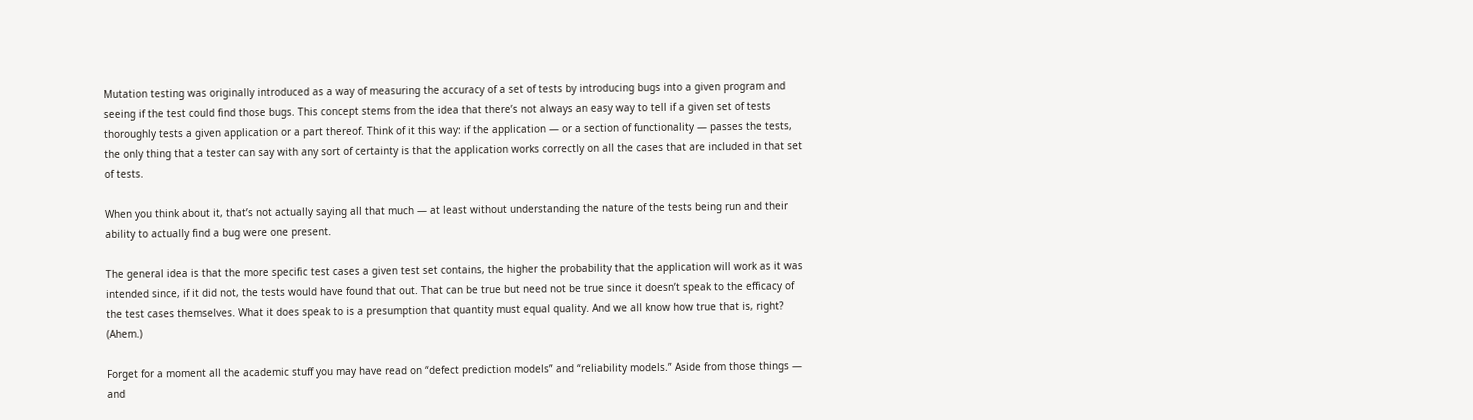Mutation testing was originally introduced as a way of measuring the accuracy of a set of tests by introducing bugs into a given program and seeing if the test could find those bugs. This concept stems from the idea that there’s not always an easy way to tell if a given set of tests thoroughly tests a given application or a part thereof. Think of it this way: if the application — or a section of functionality — passes the tests, the only thing that a tester can say with any sort of certainty is that the application works correctly on all the cases that are included in that set of tests.

When you think about it, that’s not actually saying all that much — at least without understanding the nature of the tests being run and their ability to actually find a bug were one present.

The general idea is that the more specific test cases a given test set contains, the higher the probability that the application will work as it was intended since, if it did not, the tests would have found that out. That can be true but need not be true since it doesn’t speak to the efficacy of the test cases themselves. What it does speak to is a presumption that quantity must equal quality. And we all know how true that is, right? (Ahem.)

Forget for a moment all the academic stuff you may have read on “defect prediction models” and “reliability models.” Aside from those things — and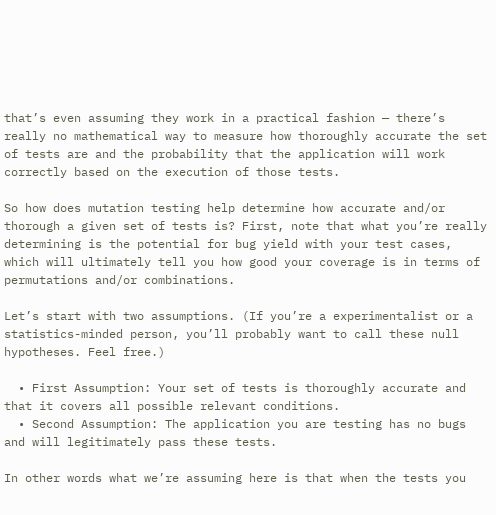that’s even assuming they work in a practical fashion — there’s really no mathematical way to measure how thoroughly accurate the set of tests are and the probability that the application will work correctly based on the execution of those tests.

So how does mutation testing help determine how accurate and/or thorough a given set of tests is? First, note that what you’re really determining is the potential for bug yield with your test cases, which will ultimately tell you how good your coverage is in terms of permutations and/or combinations.

Let’s start with two assumptions. (If you’re a experimentalist or a statistics-minded person, you’ll probably want to call these null hypotheses. Feel free.)

  • First Assumption: Your set of tests is thoroughly accurate and that it covers all possible relevant conditions.
  • Second Assumption: The application you are testing has no bugs and will legitimately pass these tests.

In other words what we’re assuming here is that when the tests you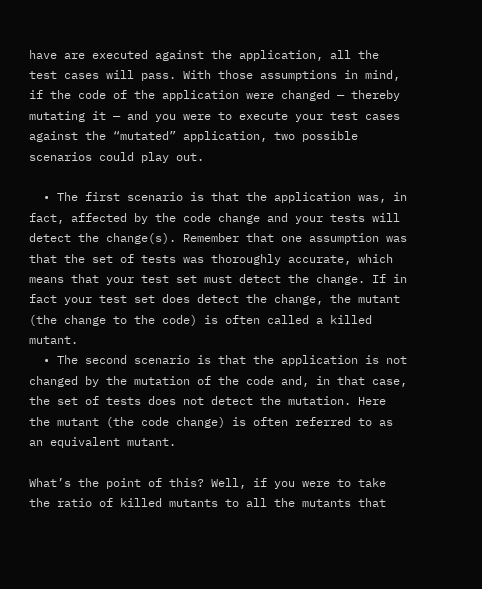have are executed against the application, all the test cases will pass. With those assumptions in mind, if the code of the application were changed — thereby mutating it — and you were to execute your test cases against the “mutated” application, two possible scenarios could play out.

  • The first scenario is that the application was, in fact, affected by the code change and your tests will detect the change(s). Remember that one assumption was that the set of tests was thoroughly accurate, which means that your test set must detect the change. If in fact your test set does detect the change, the mutant (the change to the code) is often called a killed mutant.
  • The second scenario is that the application is not changed by the mutation of the code and, in that case, the set of tests does not detect the mutation. Here the mutant (the code change) is often referred to as an equivalent mutant.

What’s the point of this? Well, if you were to take the ratio of killed mutants to all the mutants that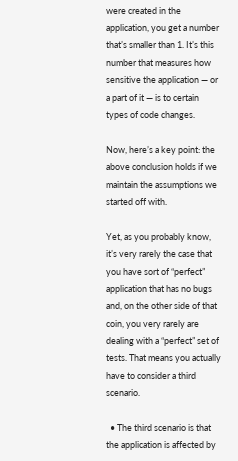were created in the application, you get a number that’s smaller than 1. It’s this number that measures how sensitive the application — or a part of it — is to certain types of code changes.

Now, here’s a key point: the above conclusion holds if we maintain the assumptions we started off with.

Yet, as you probably know, it’s very rarely the case that you have sort of “perfect” application that has no bugs and, on the other side of that coin, you very rarely are dealing with a “perfect” set of tests. That means you actually have to consider a third scenario.

  • The third scenario is that the application is affected by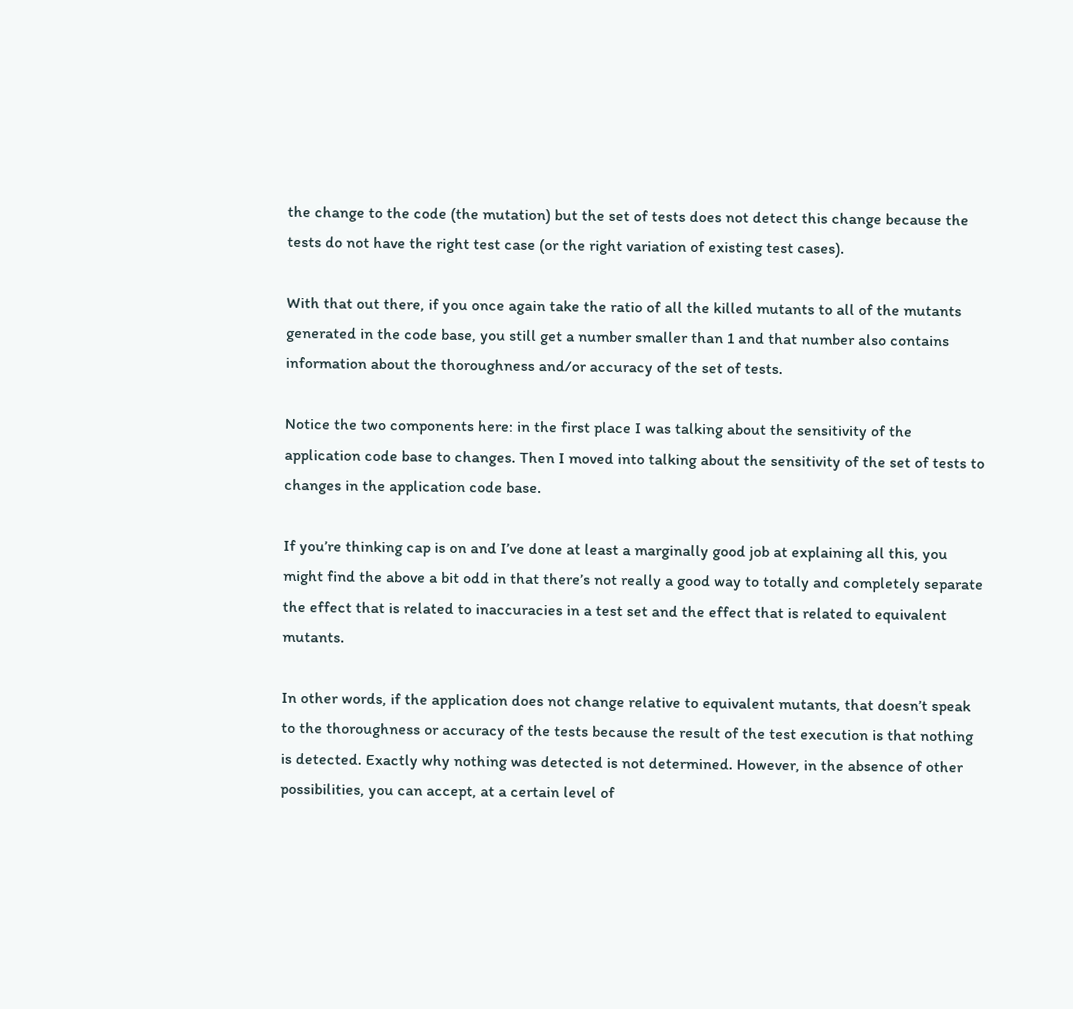the change to the code (the mutation) but the set of tests does not detect this change because the tests do not have the right test case (or the right variation of existing test cases).

With that out there, if you once again take the ratio of all the killed mutants to all of the mutants generated in the code base, you still get a number smaller than 1 and that number also contains information about the thoroughness and/or accuracy of the set of tests.

Notice the two components here: in the first place I was talking about the sensitivity of the application code base to changes. Then I moved into talking about the sensitivity of the set of tests to changes in the application code base.

If you’re thinking cap is on and I’ve done at least a marginally good job at explaining all this, you might find the above a bit odd in that there’s not really a good way to totally and completely separate the effect that is related to inaccuracies in a test set and the effect that is related to equivalent mutants.

In other words, if the application does not change relative to equivalent mutants, that doesn’t speak to the thoroughness or accuracy of the tests because the result of the test execution is that nothing is detected. Exactly why nothing was detected is not determined. However, in the absence of other possibilities, you can accept, at a certain level of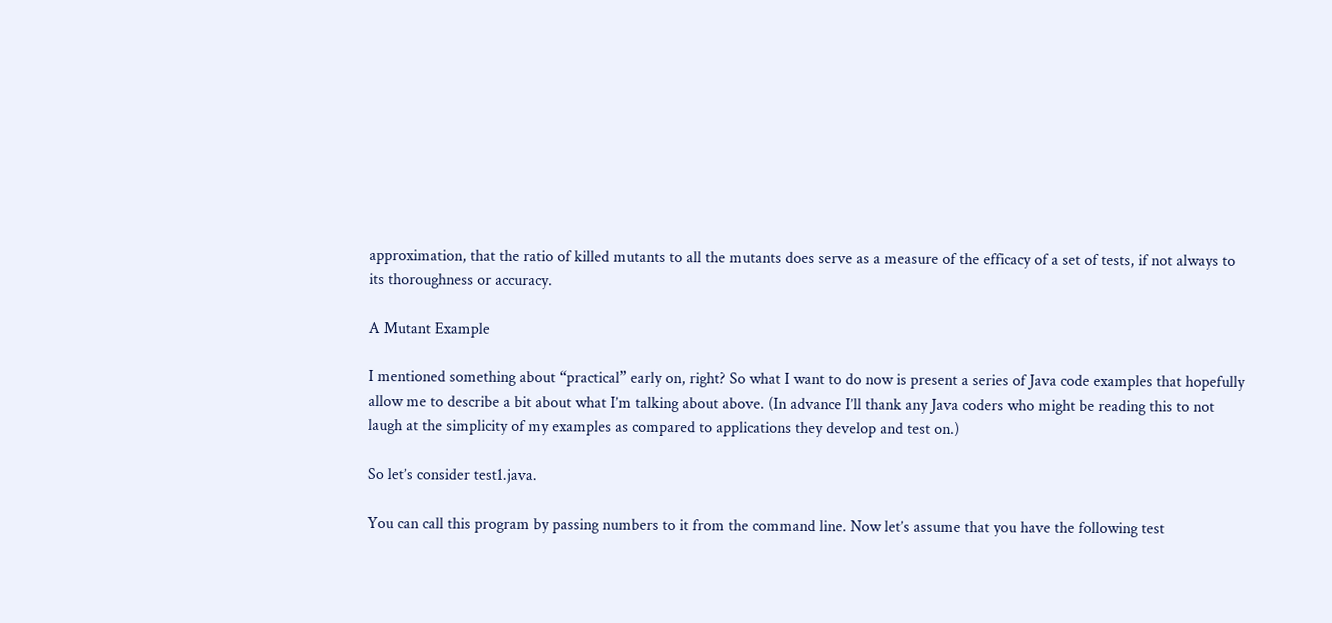approximation, that the ratio of killed mutants to all the mutants does serve as a measure of the efficacy of a set of tests, if not always to its thoroughness or accuracy.

A Mutant Example

I mentioned something about “practical” early on, right? So what I want to do now is present a series of Java code examples that hopefully allow me to describe a bit about what I’m talking about above. (In advance I’ll thank any Java coders who might be reading this to not laugh at the simplicity of my examples as compared to applications they develop and test on.)

So let’s consider test1.java.

You can call this program by passing numbers to it from the command line. Now let’s assume that you have the following test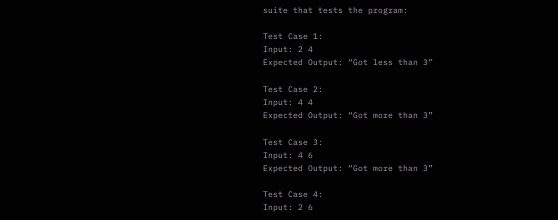suite that tests the program:

Test Case 1:
Input: 2 4
Expected Output: “Got less than 3”

Test Case 2:
Input: 4 4
Expected Output: “Got more than 3”

Test Case 3:
Input: 4 6
Expected Output: “Got more than 3”

Test Case 4:
Input: 2 6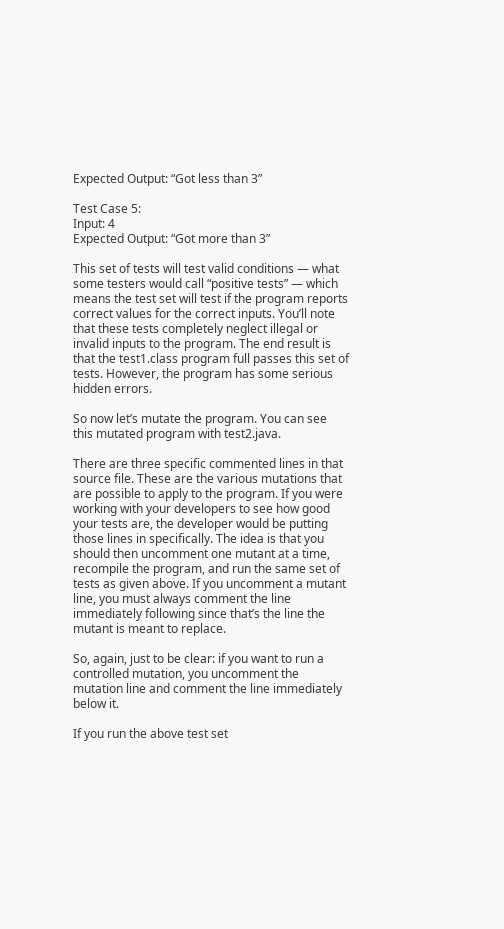Expected Output: “Got less than 3”

Test Case 5:
Input: 4
Expected Output: “Got more than 3”

This set of tests will test valid conditions — what some testers would call “positive tests” — which means the test set will test if the program reports correct values for the correct inputs. You’ll note that these tests completely neglect illegal or invalid inputs to the program. The end result is that the test1.class program full passes this set of tests. However, the program has some serious hidden errors.

So now let’s mutate the program. You can see this mutated program with test2.java.

There are three specific commented lines in that source file. These are the various mutations that are possible to apply to the program. If you were working with your developers to see how good your tests are, the developer would be putting those lines in specifically. The idea is that you should then uncomment one mutant at a time, recompile the program, and run the same set of tests as given above. If you uncomment a mutant line, you must always comment the line immediately following since that’s the line the mutant is meant to replace.

So, again, just to be clear: if you want to run a controlled mutation, you uncomment the mutation line and comment the line immediately below it.

If you run the above test set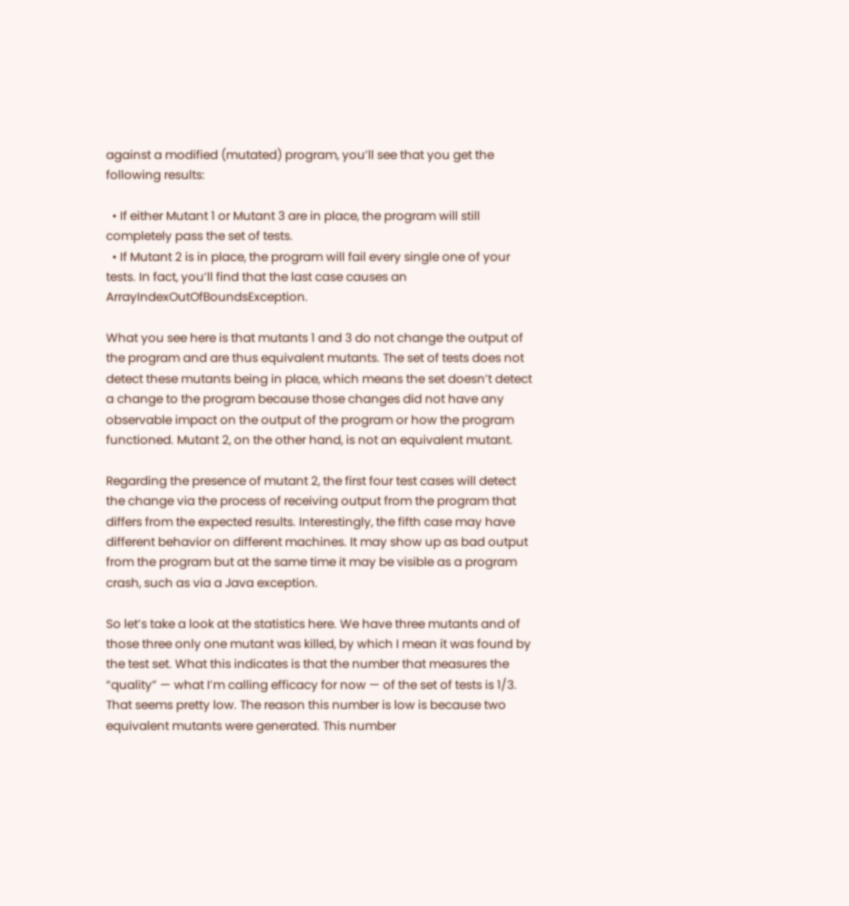against a modified (mutated) program, you’ll see that you get the following results:

  • If either Mutant 1 or Mutant 3 are in place, the program will still completely pass the set of tests.
  • If Mutant 2 is in place, the program will fail every single one of your tests. In fact, you’ll find that the last case causes an ArrayIndexOutOfBoundsException.

What you see here is that mutants 1 and 3 do not change the output of the program and are thus equivalent mutants. The set of tests does not detect these mutants being in place, which means the set doesn’t detect a change to the program because those changes did not have any observable impact on the output of the program or how the program functioned. Mutant 2, on the other hand, is not an equivalent mutant.

Regarding the presence of mutant 2, the first four test cases will detect the change via the process of receiving output from the program that differs from the expected results. Interestingly, the fifth case may have different behavior on different machines. It may show up as bad output from the program but at the same time it may be visible as a program crash, such as via a Java exception.

So let’s take a look at the statistics here. We have three mutants and of those three only one mutant was killed, by which I mean it was found by the test set. What this indicates is that the number that measures the “quality” — what I’m calling efficacy for now — of the set of tests is 1/3. That seems pretty low. The reason this number is low is because two equivalent mutants were generated. This number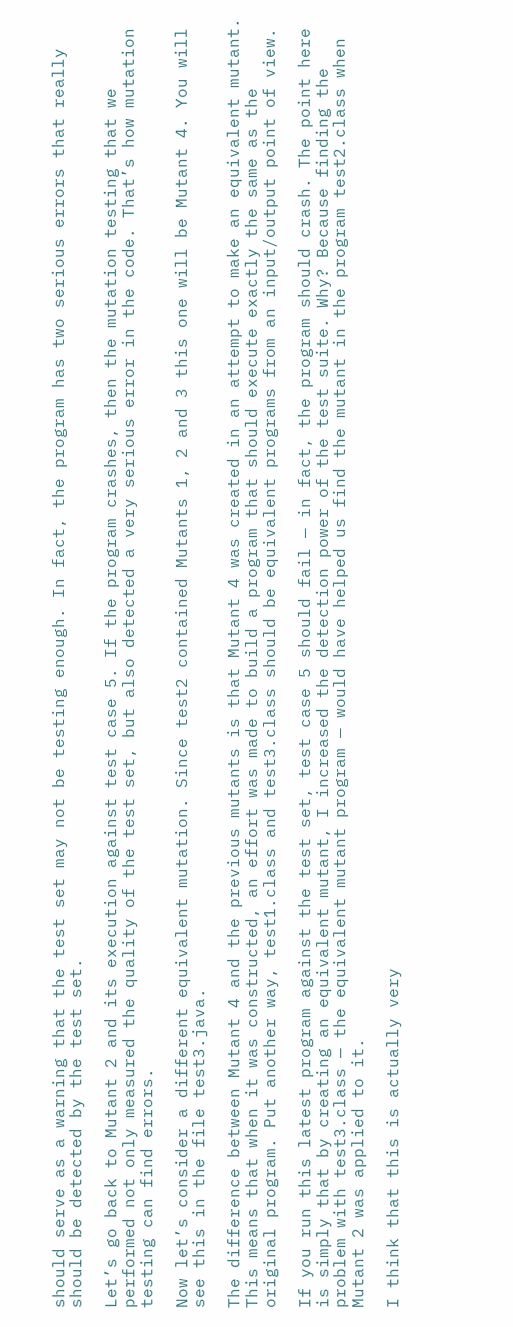should serve as a warning that the test set may not be testing enough. In fact, the program has two serious errors that really should be detected by the test set.

Let’s go back to Mutant 2 and its execution against test case 5. If the program crashes, then the mutation testing that we performed not only measured the quality of the test set, but also detected a very serious error in the code. That’s how mutation testing can find errors.

Now let’s consider a different equivalent mutation. Since test2 contained Mutants 1, 2 and 3 this one will be Mutant 4. You will see this in the file test3.java.

The difference between Mutant 4 and the previous mutants is that Mutant 4 was created in an attempt to make an equivalent mutant. This means that when it was constructed, an effort was made to build a program that should execute exactly the same as the original program. Put another way, test1.class and test3.class should be equivalent programs from an input/output point of view.

If you run this latest program against the test set, test case 5 should fail — in fact, the program should crash. The point here is simply that by creating an equivalent mutant, I increased the detection power of the test suite. Why? Because finding the problem with test3.class — the equivalent mutant program — would have helped us find the mutant in the program test2.class when Mutant 2 was applied to it.

I think that this is actually very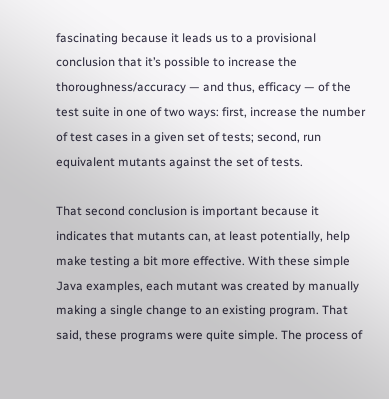fascinating because it leads us to a provisional conclusion that it’s possible to increase the thoroughness/accuracy — and thus, efficacy — of the test suite in one of two ways: first, increase the number of test cases in a given set of tests; second, run equivalent mutants against the set of tests.

That second conclusion is important because it indicates that mutants can, at least potentially, help make testing a bit more effective. With these simple Java examples, each mutant was created by manually making a single change to an existing program. That said, these programs were quite simple. The process of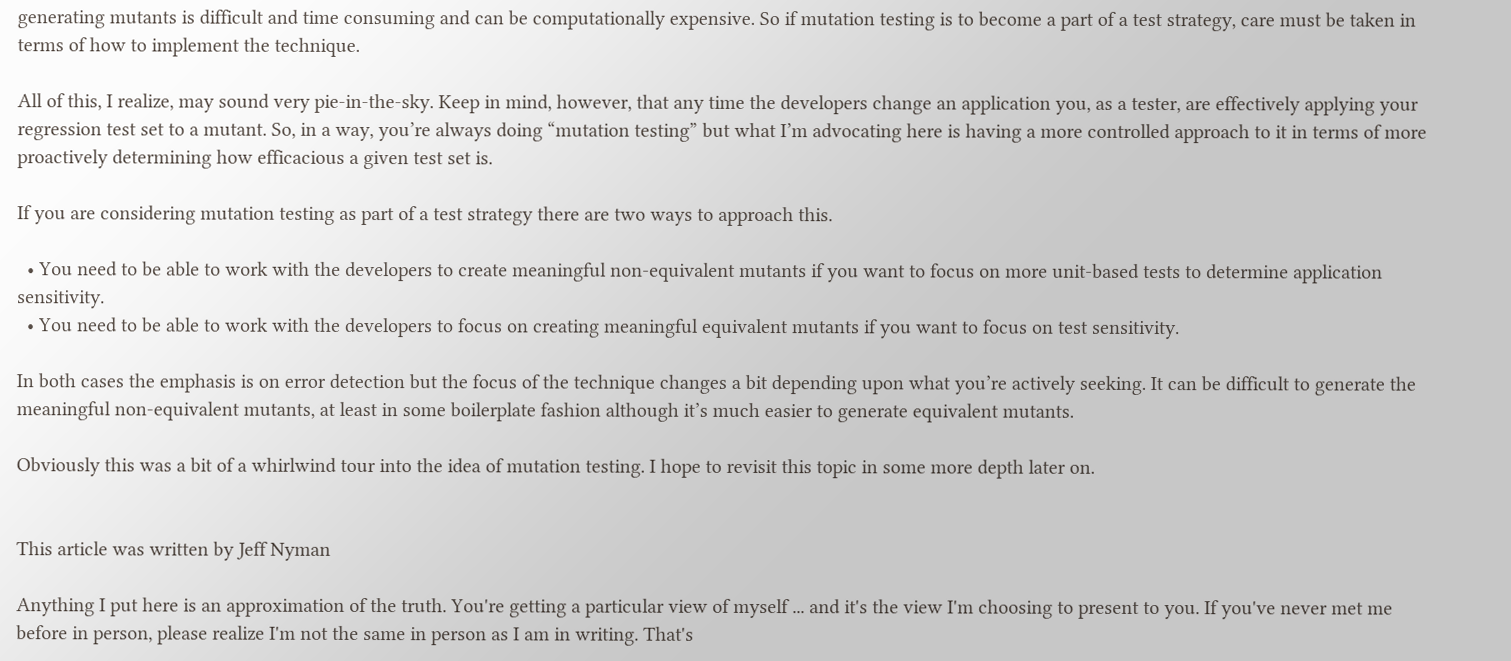generating mutants is difficult and time consuming and can be computationally expensive. So if mutation testing is to become a part of a test strategy, care must be taken in terms of how to implement the technique.

All of this, I realize, may sound very pie-in-the-sky. Keep in mind, however, that any time the developers change an application you, as a tester, are effectively applying your regression test set to a mutant. So, in a way, you’re always doing “mutation testing” but what I’m advocating here is having a more controlled approach to it in terms of more proactively determining how efficacious a given test set is.

If you are considering mutation testing as part of a test strategy there are two ways to approach this.

  • You need to be able to work with the developers to create meaningful non-equivalent mutants if you want to focus on more unit-based tests to determine application sensitivity.
  • You need to be able to work with the developers to focus on creating meaningful equivalent mutants if you want to focus on test sensitivity.

In both cases the emphasis is on error detection but the focus of the technique changes a bit depending upon what you’re actively seeking. It can be difficult to generate the meaningful non-equivalent mutants, at least in some boilerplate fashion although it’s much easier to generate equivalent mutants.

Obviously this was a bit of a whirlwind tour into the idea of mutation testing. I hope to revisit this topic in some more depth later on.


This article was written by Jeff Nyman

Anything I put here is an approximation of the truth. You're getting a particular view of myself ... and it's the view I'm choosing to present to you. If you've never met me before in person, please realize I'm not the same in person as I am in writing. That's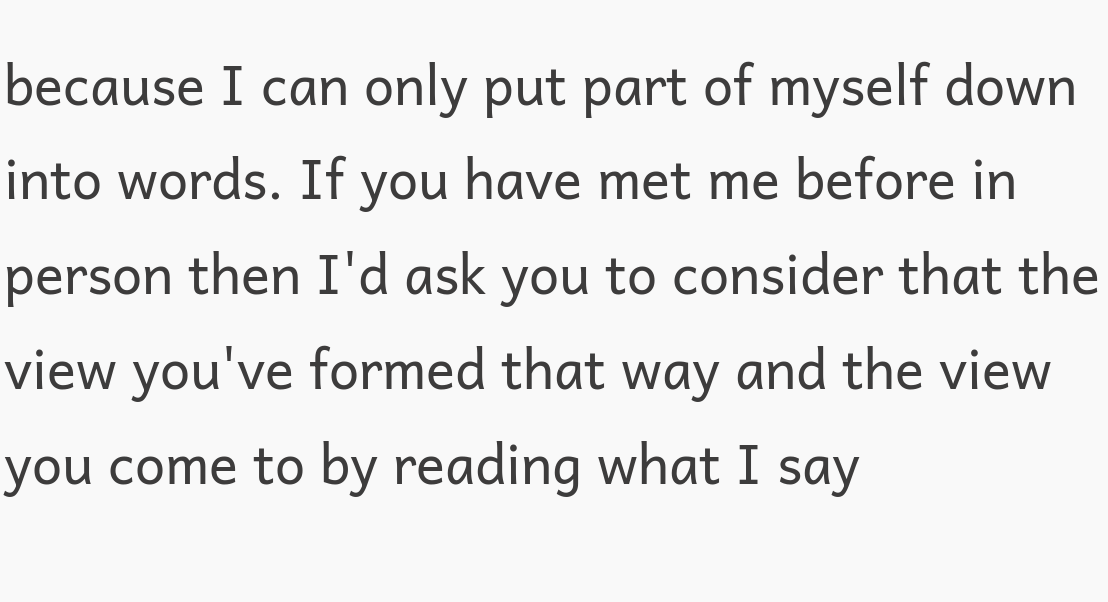because I can only put part of myself down into words. If you have met me before in person then I'd ask you to consider that the view you've formed that way and the view you come to by reading what I say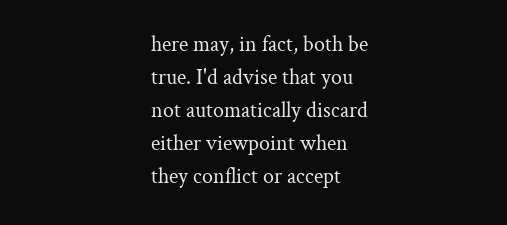here may, in fact, both be true. I'd advise that you not automatically discard either viewpoint when they conflict or accept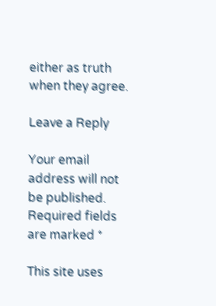either as truth when they agree.

Leave a Reply

Your email address will not be published. Required fields are marked *

This site uses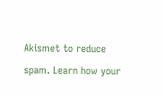Akismet to reduce spam. Learn how your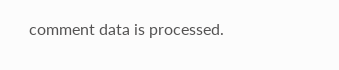comment data is processed.